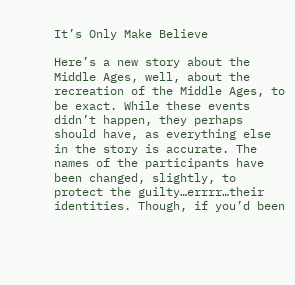It’s Only Make Believe

Here’s a new story about the Middle Ages, well, about the recreation of the Middle Ages, to be exact. While these events didn’t happen, they perhaps should have, as everything else in the story is accurate. The names of the participants have been changed, slightly, to protect the guilty…errrr…their identities. Though, if you’d been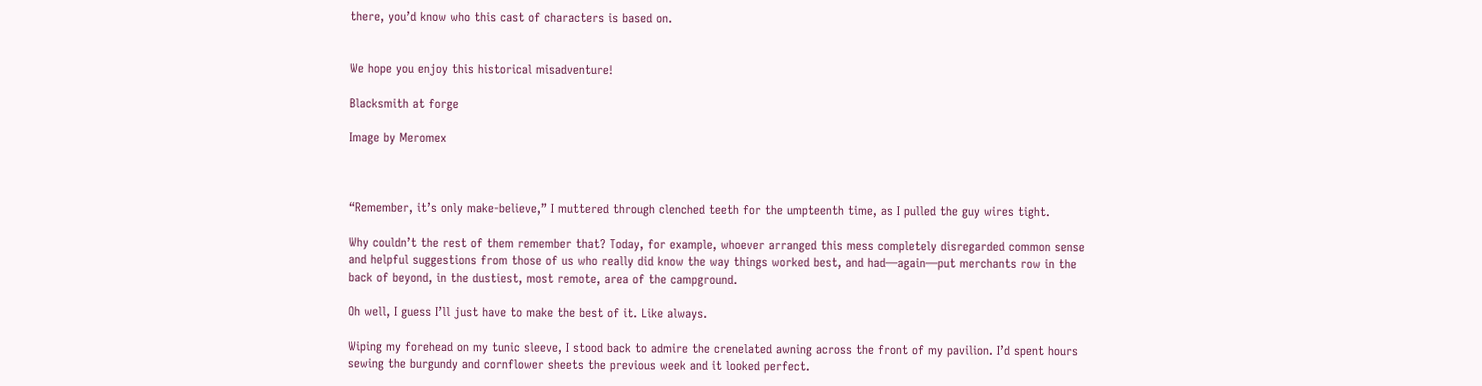there, you’d know who this cast of characters is based on.


We hope you enjoy this historical misadventure!

Blacksmith at forge

Image by Meromex



“Remember, it’s only make-believe,” I muttered through clenched teeth for the umpteenth time, as I pulled the guy wires tight.

Why couldn’t the rest of them remember that? Today, for example, whoever arranged this mess completely disregarded common sense and helpful suggestions from those of us who really did know the way things worked best, and had—again—put merchants row in the back of beyond, in the dustiest, most remote, area of the campground.

Oh well, I guess I’ll just have to make the best of it. Like always.

Wiping my forehead on my tunic sleeve, I stood back to admire the crenelated awning across the front of my pavilion. I’d spent hours sewing the burgundy and cornflower sheets the previous week and it looked perfect.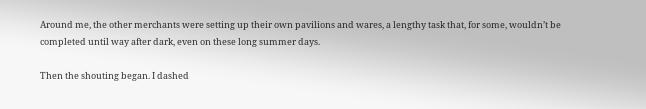Around me, the other merchants were setting up their own pavilions and wares, a lengthy task that, for some, wouldn’t be completed until way after dark, even on these long summer days.

Then the shouting began. I dashed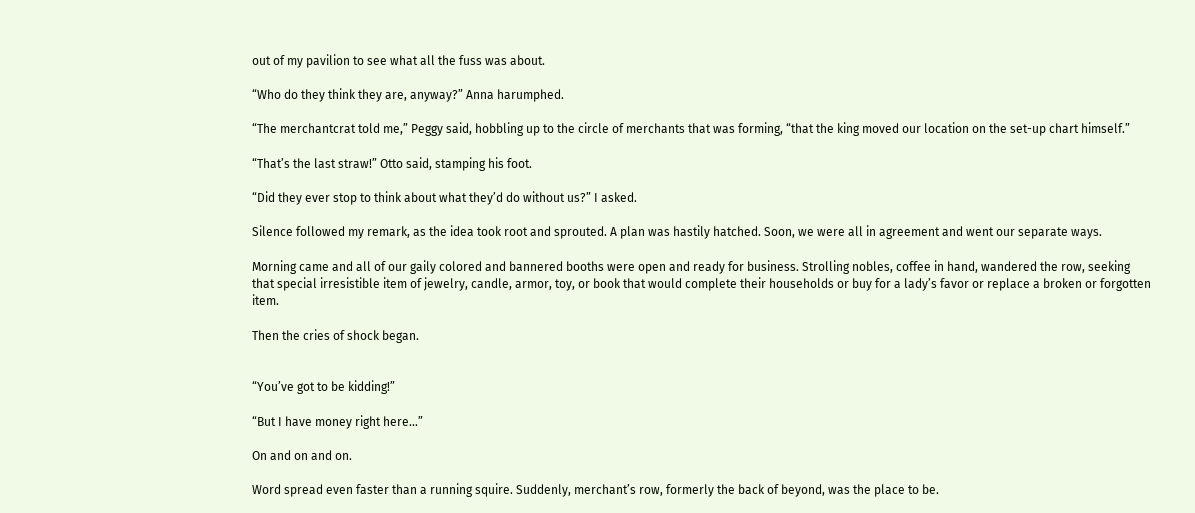out of my pavilion to see what all the fuss was about.

“Who do they think they are, anyway?” Anna harumphed.

“The merchantcrat told me,” Peggy said, hobbling up to the circle of merchants that was forming, “that the king moved our location on the set-up chart himself.”

“That’s the last straw!” Otto said, stamping his foot.

“Did they ever stop to think about what they’d do without us?” I asked.

Silence followed my remark, as the idea took root and sprouted. A plan was hastily hatched. Soon, we were all in agreement and went our separate ways.

Morning came and all of our gaily colored and bannered booths were open and ready for business. Strolling nobles, coffee in hand, wandered the row, seeking that special irresistible item of jewelry, candle, armor, toy, or book that would complete their households or buy for a lady’s favor or replace a broken or forgotten item.

Then the cries of shock began.


“You’ve got to be kidding!”

“But I have money right here…”

On and on and on.

Word spread even faster than a running squire. Suddenly, merchant’s row, formerly the back of beyond, was the place to be.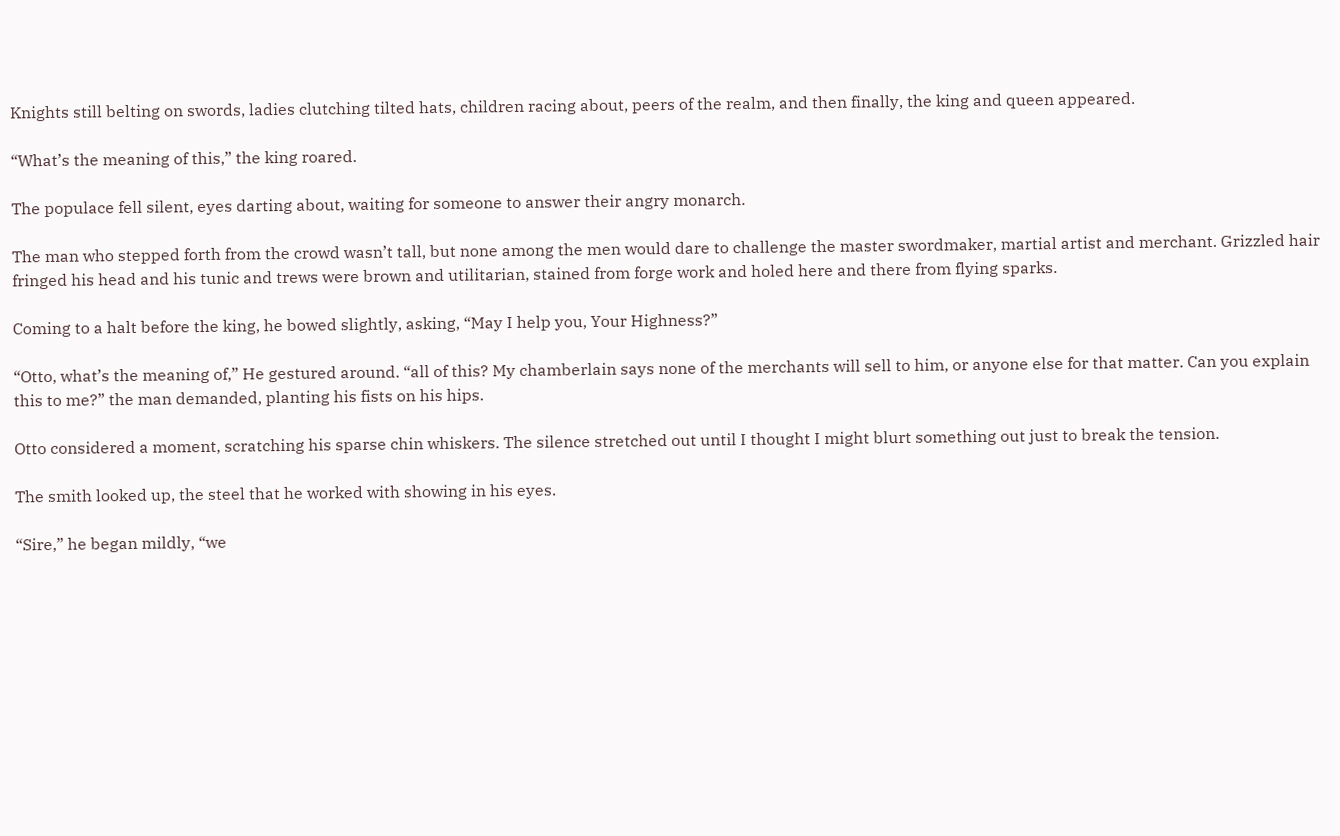Knights still belting on swords, ladies clutching tilted hats, children racing about, peers of the realm, and then finally, the king and queen appeared.

“What’s the meaning of this,” the king roared.

The populace fell silent, eyes darting about, waiting for someone to answer their angry monarch.

The man who stepped forth from the crowd wasn’t tall, but none among the men would dare to challenge the master swordmaker, martial artist and merchant. Grizzled hair fringed his head and his tunic and trews were brown and utilitarian, stained from forge work and holed here and there from flying sparks.

Coming to a halt before the king, he bowed slightly, asking, “May I help you, Your Highness?”

“Otto, what’s the meaning of,” He gestured around. “all of this? My chamberlain says none of the merchants will sell to him, or anyone else for that matter. Can you explain this to me?” the man demanded, planting his fists on his hips.

Otto considered a moment, scratching his sparse chin whiskers. The silence stretched out until I thought I might blurt something out just to break the tension.

The smith looked up, the steel that he worked with showing in his eyes.

“Sire,” he began mildly, “we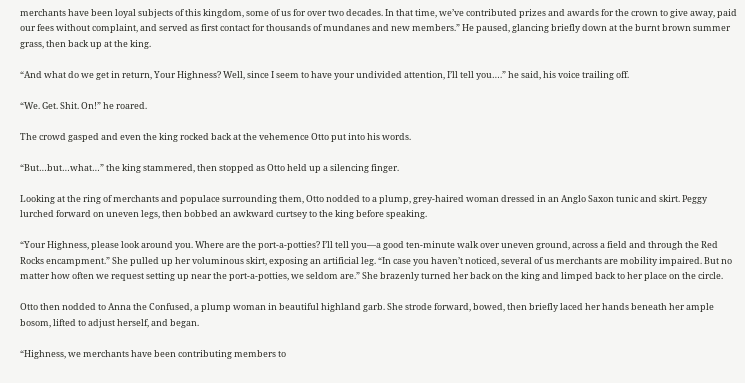merchants have been loyal subjects of this kingdom, some of us for over two decades. In that time, we’ve contributed prizes and awards for the crown to give away, paid our fees without complaint, and served as first contact for thousands of mundanes and new members.” He paused, glancing briefly down at the burnt brown summer grass, then back up at the king.

“And what do we get in return, Your Highness? Well, since I seem to have your undivided attention, I’ll tell you….” he said, his voice trailing off.

“We. Get. Shit. On!” he roared.

The crowd gasped and even the king rocked back at the vehemence Otto put into his words.

“But…but…what…” the king stammered, then stopped as Otto held up a silencing finger.

Looking at the ring of merchants and populace surrounding them, Otto nodded to a plump, grey-haired woman dressed in an Anglo Saxon tunic and skirt. Peggy lurched forward on uneven legs, then bobbed an awkward curtsey to the king before speaking.

“Your Highness, please look around you. Where are the port-a-potties? I’ll tell you—a good ten-minute walk over uneven ground, across a field and through the Red Rocks encampment.” She pulled up her voluminous skirt, exposing an artificial leg. “In case you haven’t noticed, several of us merchants are mobility impaired. But no matter how often we request setting up near the port-a-potties, we seldom are.” She brazenly turned her back on the king and limped back to her place on the circle.

Otto then nodded to Anna the Confused, a plump woman in beautiful highland garb. She strode forward, bowed, then briefly laced her hands beneath her ample bosom, lifted to adjust herself, and began.

“Highness, we merchants have been contributing members to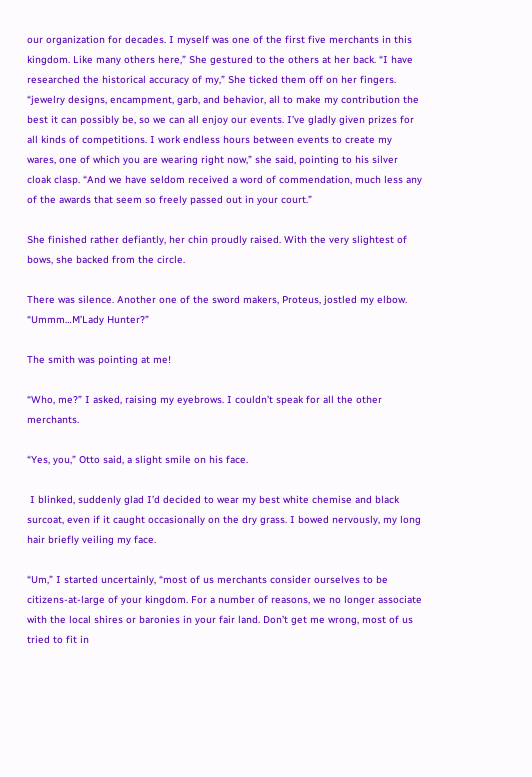our organization for decades. I myself was one of the first five merchants in this kingdom. Like many others here,” She gestured to the others at her back. “I have researched the historical accuracy of my,” She ticked them off on her fingers. “jewelry designs, encampment, garb, and behavior, all to make my contribution the best it can possibly be, so we can all enjoy our events. I’ve gladly given prizes for all kinds of competitions. I work endless hours between events to create my wares, one of which you are wearing right now,” she said, pointing to his silver cloak clasp. “And we have seldom received a word of commendation, much less any of the awards that seem so freely passed out in your court.”

She finished rather defiantly, her chin proudly raised. With the very slightest of bows, she backed from the circle.

There was silence. Another one of the sword makers, Proteus, jostled my elbow. “Ummm…M’Lady Hunter?”

The smith was pointing at me!

“Who, me?” I asked, raising my eyebrows. I couldn’t speak for all the other merchants.

“Yes, you,” Otto said, a slight smile on his face.

 I blinked, suddenly glad I’d decided to wear my best white chemise and black surcoat, even if it caught occasionally on the dry grass. I bowed nervously, my long hair briefly veiling my face.

“Um,” I started uncertainly, “most of us merchants consider ourselves to be citizens-at-large of your kingdom. For a number of reasons, we no longer associate with the local shires or baronies in your fair land. Don’t get me wrong, most of us tried to fit in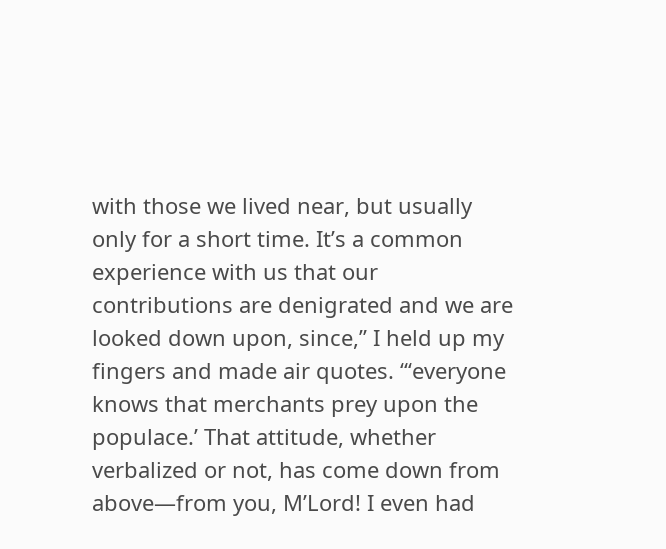with those we lived near, but usually only for a short time. It’s a common experience with us that our contributions are denigrated and we are looked down upon, since,” I held up my fingers and made air quotes. “‘everyone knows that merchants prey upon the populace.’ That attitude, whether verbalized or not, has come down from above—from you, M’Lord! I even had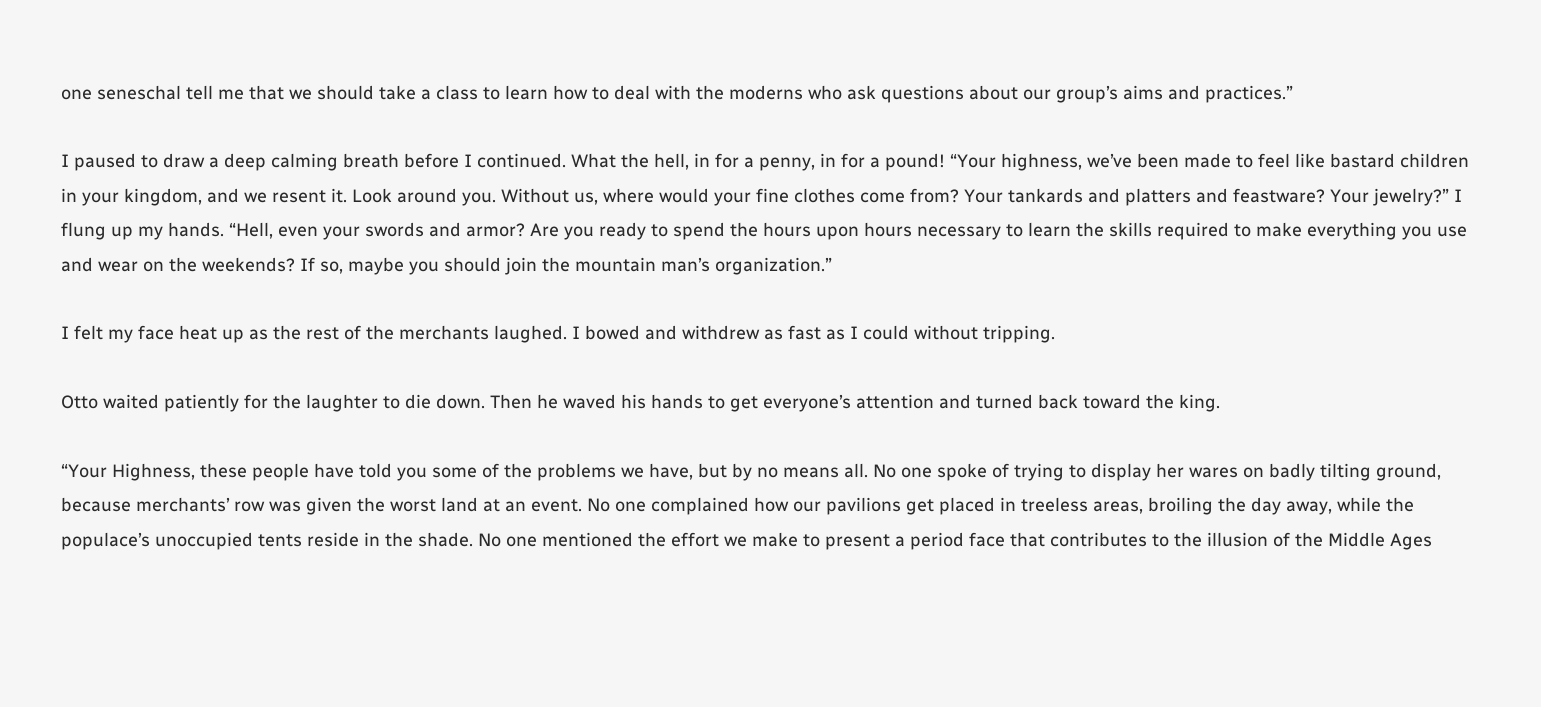one seneschal tell me that we should take a class to learn how to deal with the moderns who ask questions about our group’s aims and practices.”

I paused to draw a deep calming breath before I continued. What the hell, in for a penny, in for a pound! “Your highness, we’ve been made to feel like bastard children in your kingdom, and we resent it. Look around you. Without us, where would your fine clothes come from? Your tankards and platters and feastware? Your jewelry?” I flung up my hands. “Hell, even your swords and armor? Are you ready to spend the hours upon hours necessary to learn the skills required to make everything you use and wear on the weekends? If so, maybe you should join the mountain man’s organization.”

I felt my face heat up as the rest of the merchants laughed. I bowed and withdrew as fast as I could without tripping.

Otto waited patiently for the laughter to die down. Then he waved his hands to get everyone’s attention and turned back toward the king.

“Your Highness, these people have told you some of the problems we have, but by no means all. No one spoke of trying to display her wares on badly tilting ground, because merchants’ row was given the worst land at an event. No one complained how our pavilions get placed in treeless areas, broiling the day away, while the populace’s unoccupied tents reside in the shade. No one mentioned the effort we make to present a period face that contributes to the illusion of the Middle Ages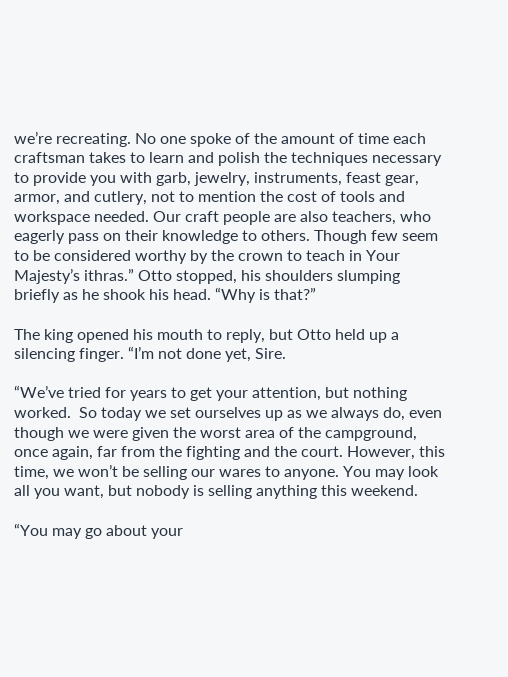we’re recreating. No one spoke of the amount of time each craftsman takes to learn and polish the techniques necessary to provide you with garb, jewelry, instruments, feast gear, armor, and cutlery, not to mention the cost of tools and workspace needed. Our craft people are also teachers, who eagerly pass on their knowledge to others. Though few seem to be considered worthy by the crown to teach in Your Majesty’s ithras.” Otto stopped, his shoulders slumping briefly as he shook his head. “Why is that?”

The king opened his mouth to reply, but Otto held up a silencing finger. “I’m not done yet, Sire.

“We’ve tried for years to get your attention, but nothing worked.  So today we set ourselves up as we always do, even though we were given the worst area of the campground, once again, far from the fighting and the court. However, this time, we won’t be selling our wares to anyone. You may look all you want, but nobody is selling anything this weekend.

“You may go about your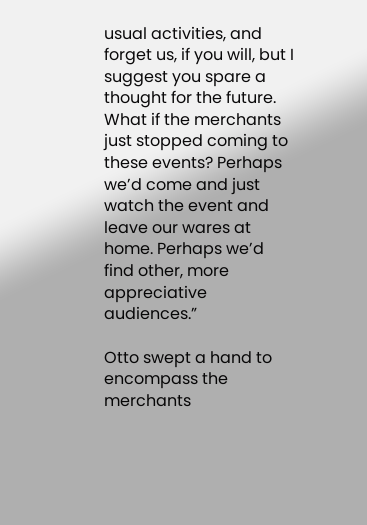usual activities, and forget us, if you will, but I suggest you spare a thought for the future. What if the merchants just stopped coming to these events? Perhaps we’d come and just watch the event and leave our wares at home. Perhaps we’d find other, more appreciative audiences.”

Otto swept a hand to encompass the merchants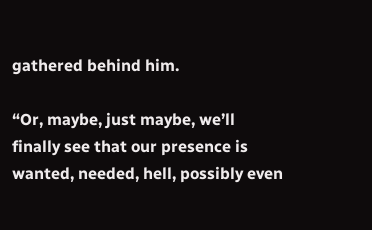gathered behind him.

“Or, maybe, just maybe, we’ll finally see that our presence is wanted, needed, hell, possibly even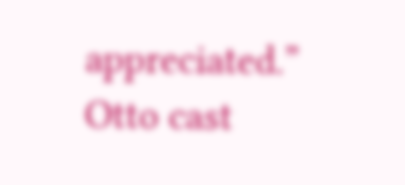appreciated.” Otto cast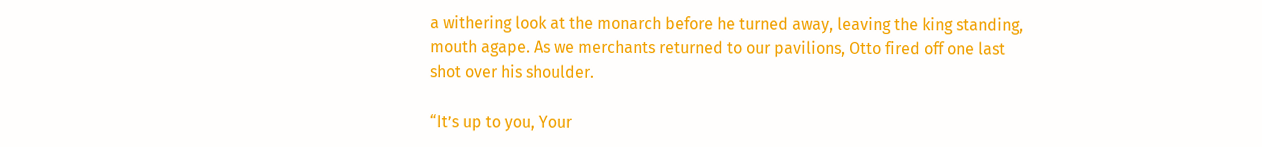a withering look at the monarch before he turned away, leaving the king standing, mouth agape. As we merchants returned to our pavilions, Otto fired off one last shot over his shoulder.

“It’s up to you, Your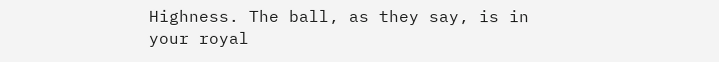Highness. The ball, as they say, is in your royal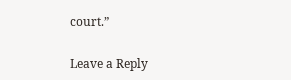court.”

Leave a Reply